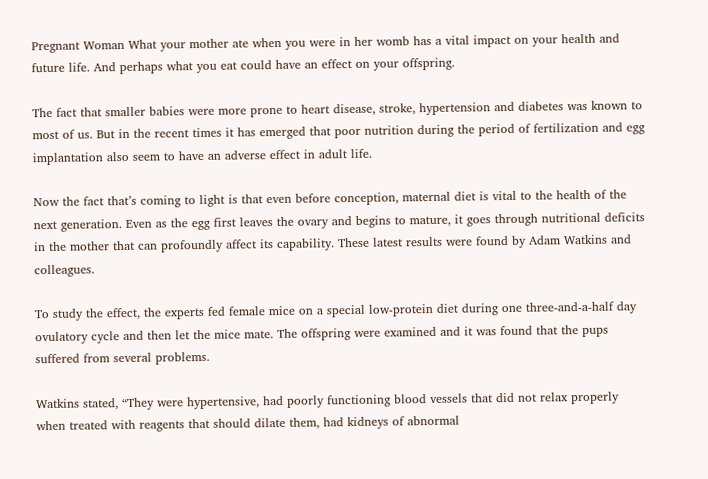Pregnant Woman What your mother ate when you were in her womb has a vital impact on your health and future life. And perhaps what you eat could have an effect on your offspring.

The fact that smaller babies were more prone to heart disease, stroke, hypertension and diabetes was known to most of us. But in the recent times it has emerged that poor nutrition during the period of fertilization and egg implantation also seem to have an adverse effect in adult life.

Now the fact that’s coming to light is that even before conception, maternal diet is vital to the health of the next generation. Even as the egg first leaves the ovary and begins to mature, it goes through nutritional deficits in the mother that can profoundly affect its capability. These latest results were found by Adam Watkins and colleagues.

To study the effect, the experts fed female mice on a special low-protein diet during one three-and-a-half day ovulatory cycle and then let the mice mate. The offspring were examined and it was found that the pups suffered from several problems.

Watkins stated, “They were hypertensive, had poorly functioning blood vessels that did not relax properly when treated with reagents that should dilate them, had kidneys of abnormal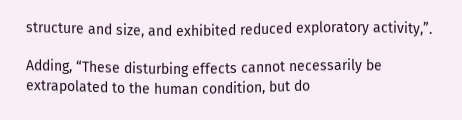structure and size, and exhibited reduced exploratory activity,”.

Adding, “These disturbing effects cannot necessarily be extrapolated to the human condition, but do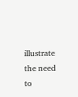illustrate the need to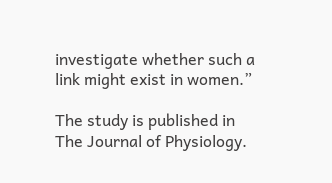investigate whether such a link might exist in women.”

The study is published in The Journal of Physiology.